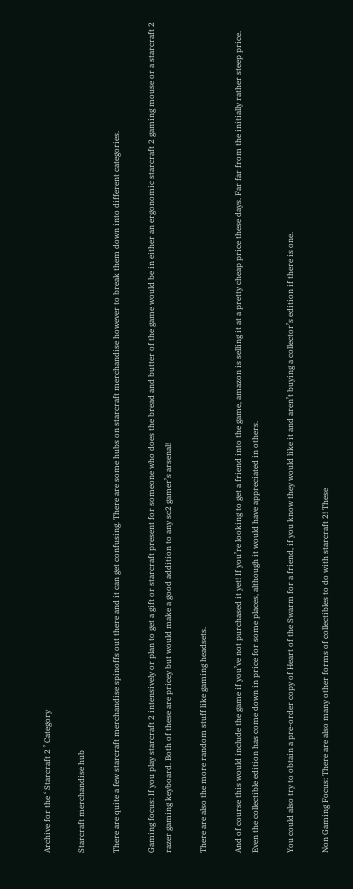Archive for the ‘ Starcraft 2 ’ Category

Starcraft merchandise hub

There are quite a few starcraft merchandise spinoffs out there and it can get confusing. There are some hubs on starcraft merchandise however to break them down into different categories.

Gaming focus: If you play starcraft 2 intensively or plan to get a gift or starcraft present for someone who does the bread and butter of the game would be in either an ergonomic starcraft 2 gaming mouse or a starcraft 2 razer gaming keyboard. Both of these are pricey but would make a good addition to any sc2 gamer’s arsenal!

There are also the more random stuff like gaming headsets.

And of course this would include the game if you’ve not purchased it yet! If you’re looking to get a friend into the game, amazon is selling it at a pretty cheap price these days. Far far from the initially rather steep price. Even the collectible edition has come down in price for some places, although it would have appreciated in others.

You could also try to obtain a pre-order copy of Heart of the Swarm for a friend, if you know they would like it and aren’t buying a collector’s edition if there is one.

Non Gaming Focus: There are also many other forms of collectibles to do with starcraft 2! These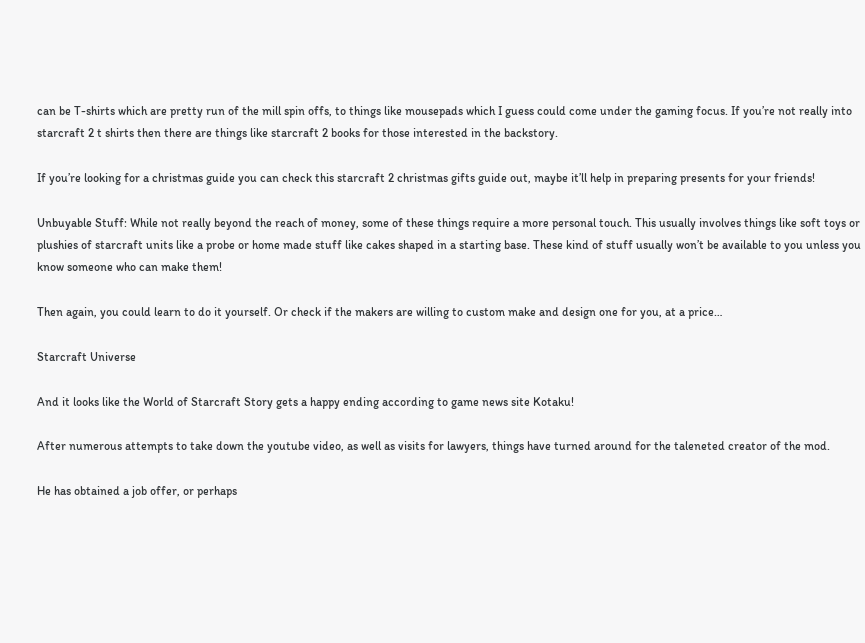can be T-shirts which are pretty run of the mill spin offs, to things like mousepads which I guess could come under the gaming focus. If you’re not really into starcraft 2 t shirts then there are things like starcraft 2 books for those interested in the backstory.

If you’re looking for a christmas guide you can check this starcraft 2 christmas gifts guide out, maybe it’ll help in preparing presents for your friends!

Unbuyable Stuff: While not really beyond the reach of money, some of these things require a more personal touch. This usually involves things like soft toys or plushies of starcraft units like a probe or home made stuff like cakes shaped in a starting base. These kind of stuff usually won’t be available to you unless you know someone who can make them!

Then again, you could learn to do it yourself. Or check if the makers are willing to custom make and design one for you, at a price…

Starcraft Universe

And it looks like the World of Starcraft Story gets a happy ending according to game news site Kotaku!

After numerous attempts to take down the youtube video, as well as visits for lawyers, things have turned around for the taleneted creator of the mod.

He has obtained a job offer, or perhaps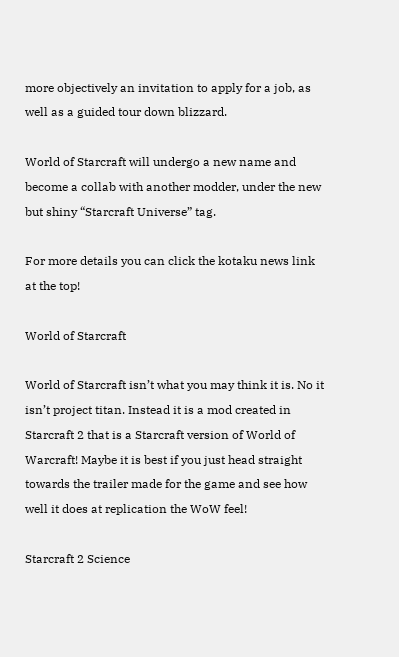more objectively an invitation to apply for a job, as well as a guided tour down blizzard.

World of Starcraft will undergo a new name and become a collab with another modder, under the new but shiny “Starcraft Universe” tag.

For more details you can click the kotaku news link at the top!

World of Starcraft

World of Starcraft isn’t what you may think it is. No it isn’t project titan. Instead it is a mod created in Starcraft 2 that is a Starcraft version of World of Warcraft! Maybe it is best if you just head straight towards the trailer made for the game and see how well it does at replication the WoW feel!

Starcraft 2 Science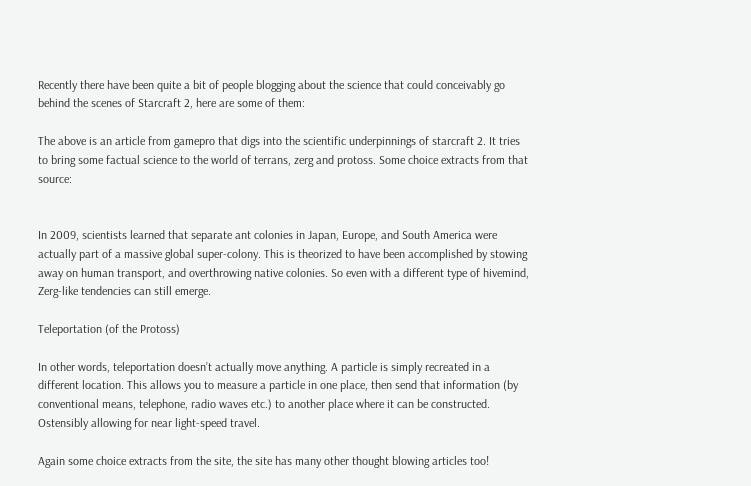Recently there have been quite a bit of people blogging about the science that could conceivably go behind the scenes of Starcraft 2, here are some of them:

The above is an article from gamepro that digs into the scientific underpinnings of starcraft 2. It tries to bring some factual science to the world of terrans, zerg and protoss. Some choice extracts from that source:


In 2009, scientists learned that separate ant colonies in Japan, Europe, and South America were actually part of a massive global super-colony. This is theorized to have been accomplished by stowing away on human transport, and overthrowing native colonies. So even with a different type of hivemind, Zerg-like tendencies can still emerge.

Teleportation (of the Protoss)

In other words, teleportation doesn’t actually move anything. A particle is simply recreated in a different location. This allows you to measure a particle in one place, then send that information (by conventional means, telephone, radio waves etc.) to another place where it can be constructed. Ostensibly allowing for near light-speed travel.

Again some choice extracts from the site, the site has many other thought blowing articles too!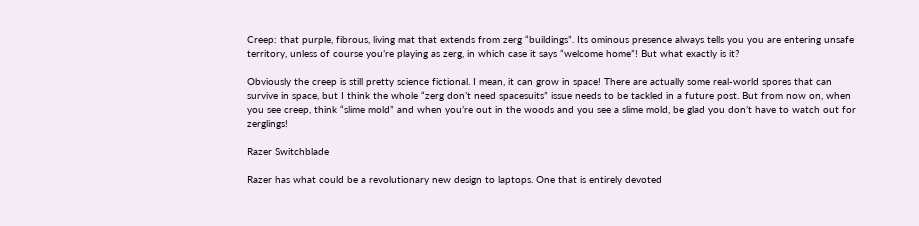Creep: that purple, fibrous, living mat that extends from zerg “buildings”. Its ominous presence always tells you you are entering unsafe territory, unless of course you’re playing as zerg, in which case it says “welcome home”! But what exactly is it?

Obviously the creep is still pretty science fictional. I mean, it can grow in space! There are actually some real-world spores that can survive in space, but I think the whole “zerg don’t need spacesuits” issue needs to be tackled in a future post. But from now on, when you see creep, think “slime mold” and when you’re out in the woods and you see a slime mold, be glad you don’t have to watch out for zerglings!

Razer Switchblade

Razer has what could be a revolutionary new design to laptops. One that is entirely devoted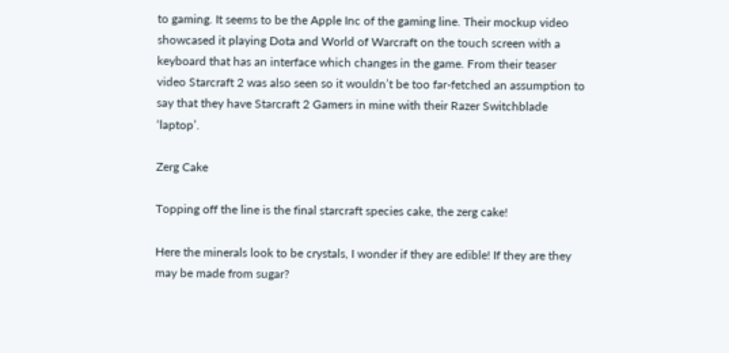to gaming. It seems to be the Apple Inc of the gaming line. Their mockup video showcased it playing Dota and World of Warcraft on the touch screen with a keyboard that has an interface which changes in the game. From their teaser video Starcraft 2 was also seen so it wouldn’t be too far-fetched an assumption to say that they have Starcraft 2 Gamers in mine with their Razer Switchblade ‘laptop’.

Zerg Cake

Topping off the line is the final starcraft species cake, the zerg cake!

Here the minerals look to be crystals, I wonder if they are edible! If they are they may be made from sugar?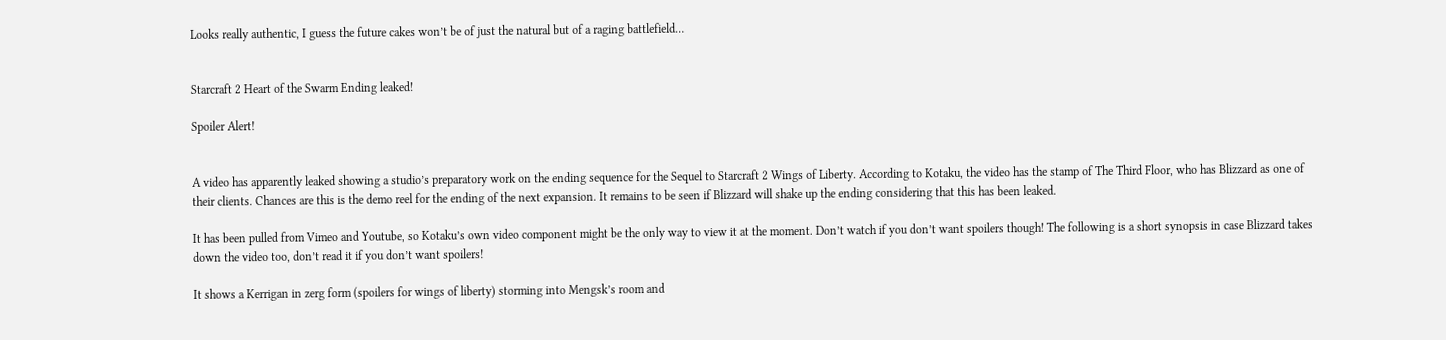Looks really authentic, I guess the future cakes won’t be of just the natural but of a raging battlefield…


Starcraft 2 Heart of the Swarm Ending leaked!

Spoiler Alert!


A video has apparently leaked showing a studio’s preparatory work on the ending sequence for the Sequel to Starcraft 2 Wings of Liberty. According to Kotaku, the video has the stamp of The Third Floor, who has Blizzard as one of their clients. Chances are this is the demo reel for the ending of the next expansion. It remains to be seen if Blizzard will shake up the ending considering that this has been leaked.

It has been pulled from Vimeo and Youtube, so Kotaku’s own video component might be the only way to view it at the moment. Don’t watch if you don’t want spoilers though! The following is a short synopsis in case Blizzard takes down the video too, don’t read it if you don’t want spoilers!

It shows a Kerrigan in zerg form (spoilers for wings of liberty) storming into Mengsk’s room and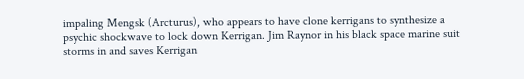impaling Mengsk (Arcturus), who appears to have clone kerrigans to synthesize a psychic shockwave to lock down Kerrigan. Jim Raynor in his black space marine suit storms in and saves Kerrigan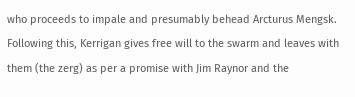who proceeds to impale and presumably behead Arcturus Mengsk. Following this, Kerrigan gives free will to the swarm and leaves with them (the zerg) as per a promise with Jim Raynor and the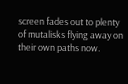screen fades out to plenty of mutalisks flying away on their own paths now.